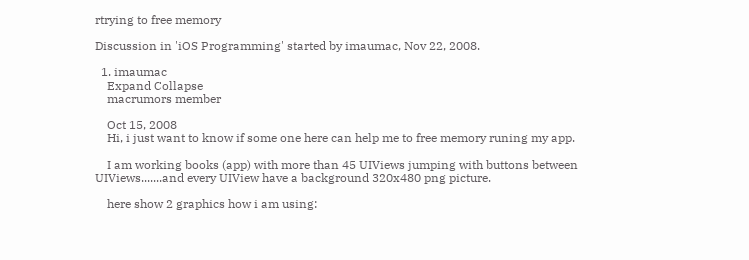rtrying to free memory

Discussion in 'iOS Programming' started by imaumac, Nov 22, 2008.

  1. imaumac
    Expand Collapse
    macrumors member

    Oct 15, 2008
    Hi, i just want to know if some one here can help me to free memory runing my app.

    I am working books (app) with more than 45 UIViews jumping with buttons between UIViews.......and every UIView have a background 320x480 png picture.

    here show 2 graphics how i am using: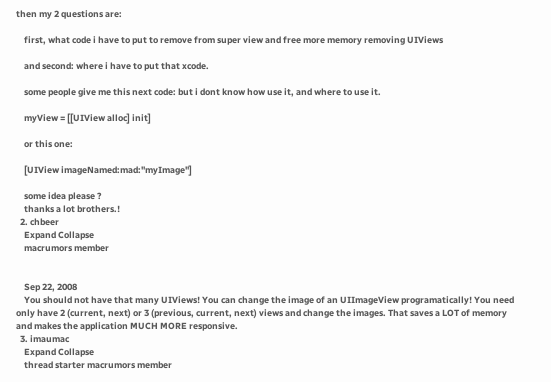then my 2 questions are:

    first, what code i have to put to remove from super view and free more memory removing UIViews

    and second: where i have to put that xcode.

    some people give me this next code: but i dont know how use it, and where to use it.

    myView = [[UIView alloc] init]

    or this one:

    [UIView imageNamed:mad:"myImage"]

    some idea please ?
    thanks a lot brothers.!
  2. chbeer
    Expand Collapse
    macrumors member


    Sep 22, 2008
    You should not have that many UIViews! You can change the image of an UIImageView programatically! You need only have 2 (current, next) or 3 (previous, current, next) views and change the images. That saves a LOT of memory and makes the application MUCH MORE responsive.
  3. imaumac
    Expand Collapse
    thread starter macrumors member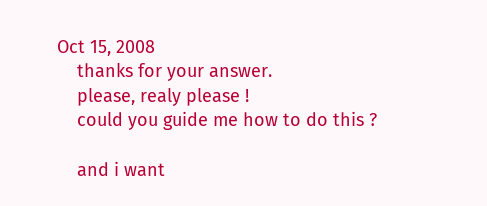Oct 15, 2008
    thanks for your answer.
    please, realy please !
    could you guide me how to do this ?

    and i want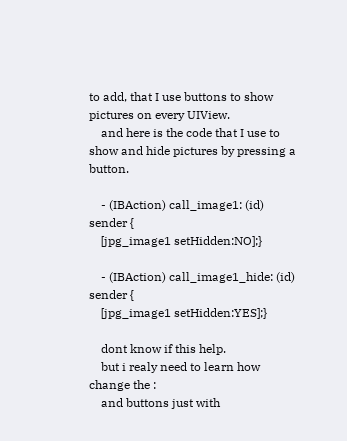to add, that I use buttons to show pictures on every UIView.
    and here is the code that I use to show and hide pictures by pressing a button.

    - (IBAction) call_image1: (id) sender {
    [jpg_image1 setHidden:NO];}

    - (IBAction) call_image1_hide: (id) sender {
    [jpg_image1 setHidden:YES];}

    dont know if this help.
    but i realy need to learn how change the :
    and buttons just with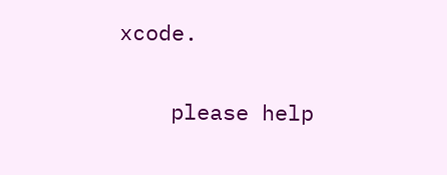xcode.

    please help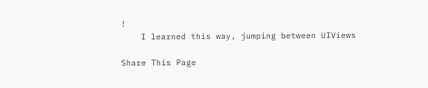!
    I learned this way, jumping between UIViews

Share This Page